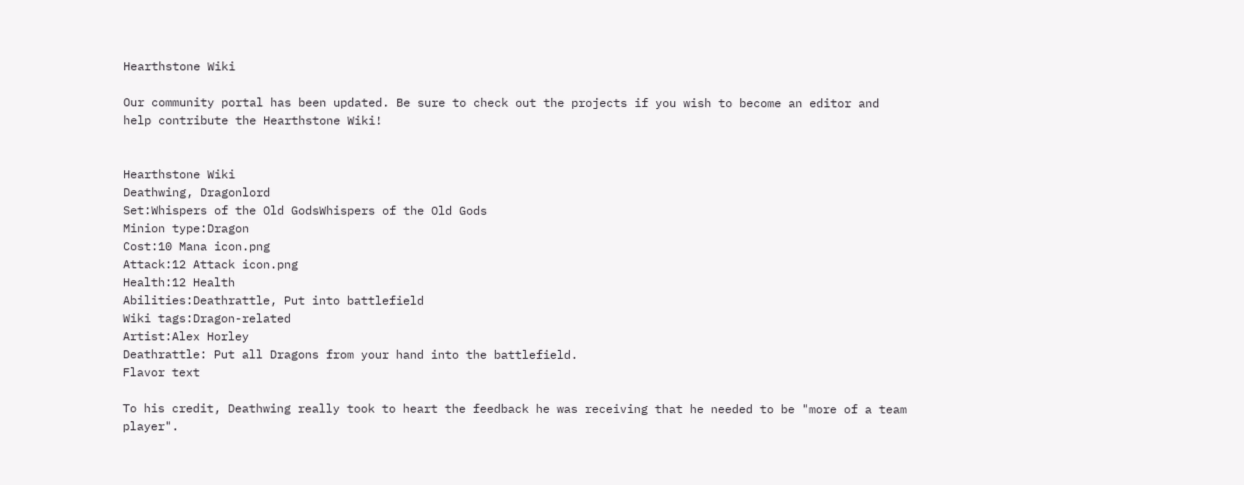Hearthstone Wiki

Our community portal has been updated. Be sure to check out the projects if you wish to become an editor and help contribute the Hearthstone Wiki!


Hearthstone Wiki
Deathwing, Dragonlord
Set:Whispers of the Old GodsWhispers of the Old Gods
Minion type:Dragon
Cost:10 Mana icon.png
Attack:12 Attack icon.png
Health:12 Health
Abilities:Deathrattle, Put into battlefield
Wiki tags:Dragon-related
Artist:Alex Horley
Deathrattle: Put all Dragons from your hand into the battlefield.
Flavor text

To his credit, Deathwing really took to heart the feedback he was receiving that he needed to be "more of a team player".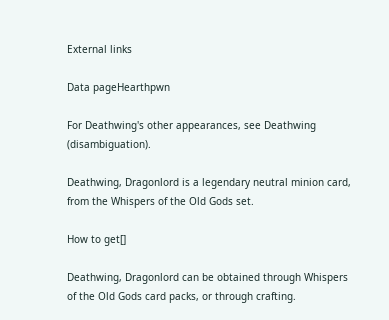External links

Data pageHearthpwn

For Deathwing's other appearances, see Deathwing (disambiguation).

Deathwing, Dragonlord is a legendary neutral minion card, from the Whispers of the Old Gods set.

How to get[]

Deathwing, Dragonlord can be obtained through Whispers of the Old Gods card packs, or through crafting.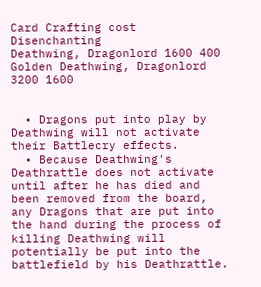Card Crafting cost Disenchanting
Deathwing, Dragonlord 1600 400
Golden Deathwing, Dragonlord 3200 1600


  • Dragons put into play by Deathwing will not activate their Battlecry effects.
  • Because Deathwing's Deathrattle does not activate until after he has died and been removed from the board, any Dragons that are put into the hand during the process of killing Deathwing will potentially be put into the battlefield by his Deathrattle.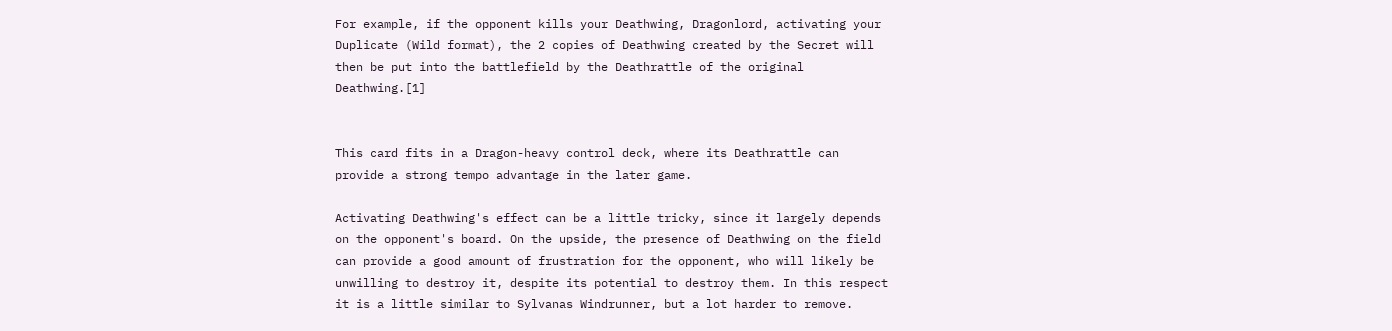For example, if the opponent kills your Deathwing, Dragonlord, activating your Duplicate (Wild format), the 2 copies of Deathwing created by the Secret will then be put into the battlefield by the Deathrattle of the original Deathwing.[1]


This card fits in a Dragon-heavy control deck, where its Deathrattle can provide a strong tempo advantage in the later game.

Activating Deathwing's effect can be a little tricky, since it largely depends on the opponent's board. On the upside, the presence of Deathwing on the field can provide a good amount of frustration for the opponent, who will likely be unwilling to destroy it, despite its potential to destroy them. In this respect it is a little similar to Sylvanas Windrunner, but a lot harder to remove.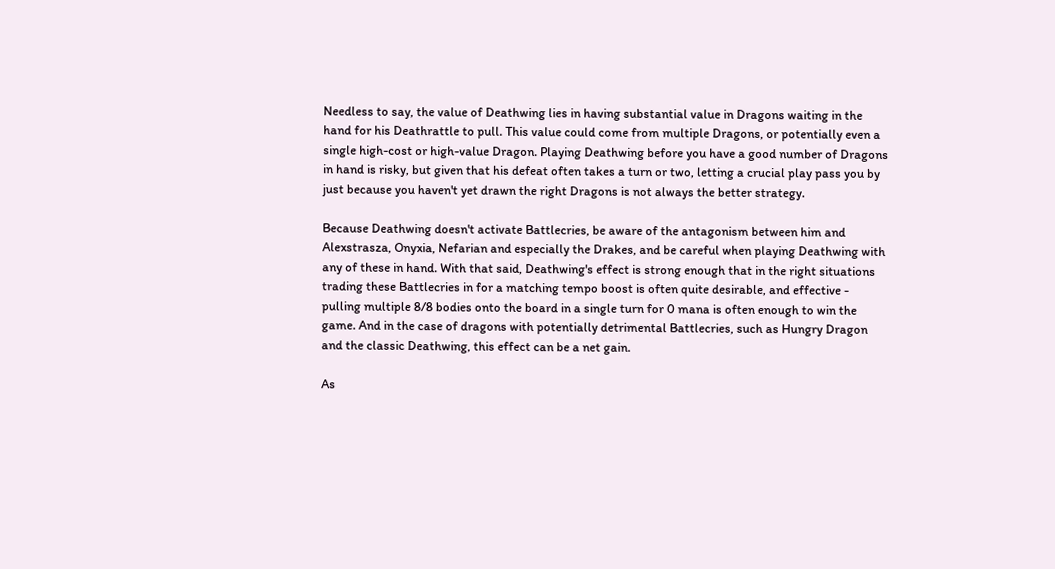Needless to say, the value of Deathwing lies in having substantial value in Dragons waiting in the hand for his Deathrattle to pull. This value could come from multiple Dragons, or potentially even a single high-cost or high-value Dragon. Playing Deathwing before you have a good number of Dragons in hand is risky, but given that his defeat often takes a turn or two, letting a crucial play pass you by just because you haven't yet drawn the right Dragons is not always the better strategy.

Because Deathwing doesn't activate Battlecries, be aware of the antagonism between him and Alexstrasza, Onyxia, Nefarian and especially the Drakes, and be careful when playing Deathwing with any of these in hand. With that said, Deathwing's effect is strong enough that in the right situations trading these Battlecries in for a matching tempo boost is often quite desirable, and effective - pulling multiple 8/8 bodies onto the board in a single turn for 0 mana is often enough to win the game. And in the case of dragons with potentially detrimental Battlecries, such as Hungry Dragon and the classic Deathwing, this effect can be a net gain.

As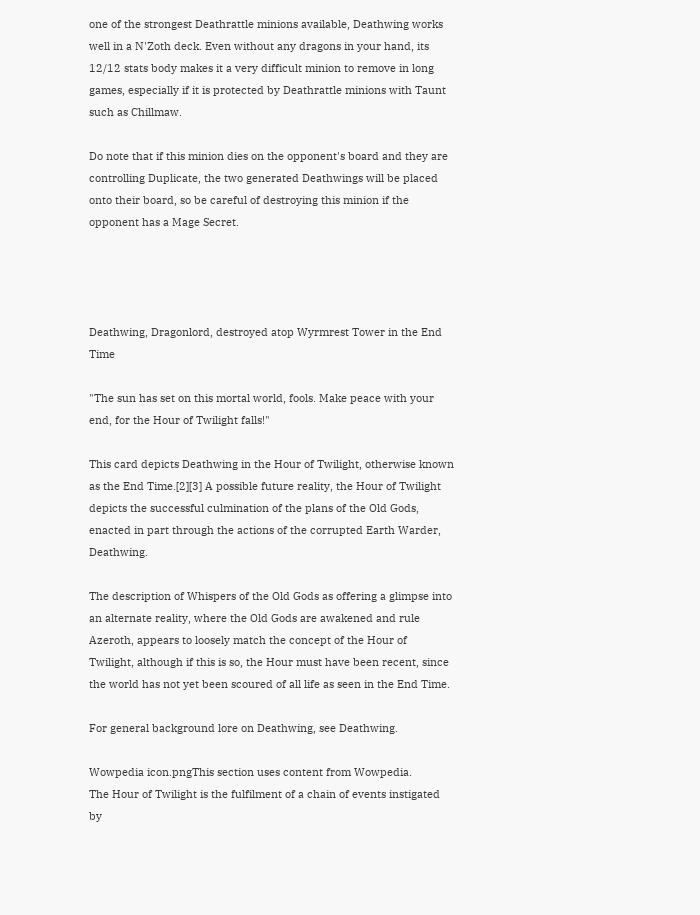one of the strongest Deathrattle minions available, Deathwing works well in a N'Zoth deck. Even without any dragons in your hand, its 12/12 stats body makes it a very difficult minion to remove in long games, especially if it is protected by Deathrattle minions with Taunt such as Chillmaw.

Do note that if this minion dies on the opponent's board and they are controlling Duplicate, the two generated Deathwings will be placed onto their board, so be careful of destroying this minion if the opponent has a Mage Secret.




Deathwing, Dragonlord, destroyed atop Wyrmrest Tower in the End Time

"The sun has set on this mortal world, fools. Make peace with your end, for the Hour of Twilight falls!"

This card depicts Deathwing in the Hour of Twilight, otherwise known as the End Time.[2][3] A possible future reality, the Hour of Twilight depicts the successful culmination of the plans of the Old Gods, enacted in part through the actions of the corrupted Earth Warder, Deathwing.

The description of Whispers of the Old Gods as offering a glimpse into an alternate reality, where the Old Gods are awakened and rule Azeroth, appears to loosely match the concept of the Hour of Twilight, although if this is so, the Hour must have been recent, since the world has not yet been scoured of all life as seen in the End Time.

For general background lore on Deathwing, see Deathwing.

Wowpedia icon.pngThis section uses content from Wowpedia.
The Hour of Twilight is the fulfilment of a chain of events instigated by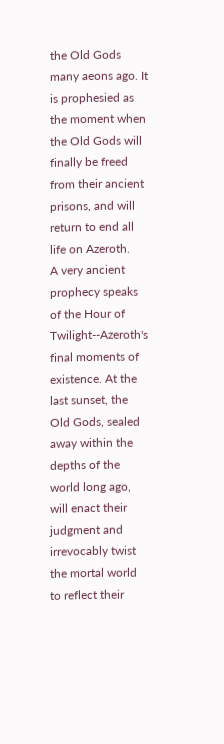the Old Gods many aeons ago. It is prophesied as the moment when the Old Gods will finally be freed from their ancient prisons, and will return to end all life on Azeroth.
A very ancient prophecy speaks of the Hour of Twilight--Azeroth's final moments of existence. At the last sunset, the Old Gods, sealed away within the depths of the world long ago, will enact their judgment and irrevocably twist the mortal world to reflect their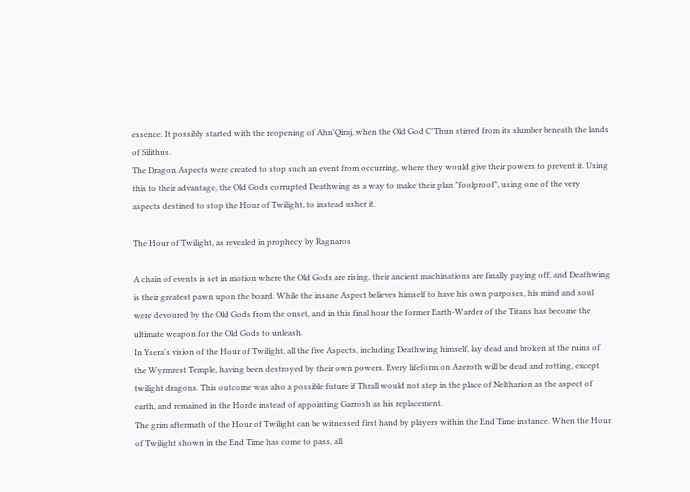essence. It possibly started with the reopening of Ahn'Qiraj, when the Old God C'Thun stirred from its slumber beneath the lands of Silithus.
The Dragon Aspects were created to stop such an event from occurring, where they would give their powers to prevent it. Using this to their advantage, the Old Gods corrupted Deathwing as a way to make their plan "foolproof", using one of the very aspects destined to stop the Hour of Twilight, to instead usher it.

The Hour of Twilight, as revealed in prophecy by Ragnaros

A chain of events is set in motion where the Old Gods are rising, their ancient machinations are finally paying off, and Deathwing is their greatest pawn upon the board. While the insane Aspect believes himself to have his own purposes, his mind and soul were devoured by the Old Gods from the onset, and in this final hour the former Earth-Warder of the Titans has become the ultimate weapon for the Old Gods to unleash.
In Ysera's vision of the Hour of Twilight, all the five Aspects, including Deathwing himself, lay dead and broken at the ruins of the Wyrmrest Temple, having been destroyed by their own powers. Every lifeform on Azeroth will be dead and rotting, except twilight dragons. This outcome was also a possible future if Thrall would not step in the place of Neltharion as the aspect of earth, and remained in the Horde instead of appointing Garrosh as his replacement.
The grim aftermath of the Hour of Twilight can be witnessed first hand by players within the End Time instance. When the Hour of Twilight shown in the End Time has come to pass, all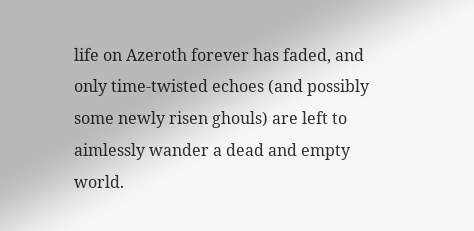life on Azeroth forever has faded, and only time-twisted echoes (and possibly some newly risen ghouls) are left to aimlessly wander a dead and empty world.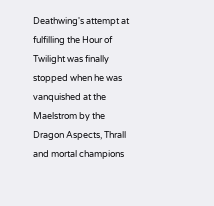Deathwing's attempt at fulfilling the Hour of Twilight was finally stopped when he was vanquished at the Maelstrom by the Dragon Aspects, Thrall and mortal champions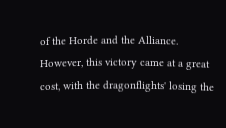of the Horde and the Alliance. However, this victory came at a great cost, with the dragonflights' losing the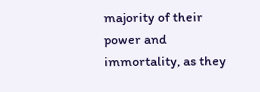majority of their power and immortality, as they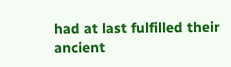had at last fulfilled their ancient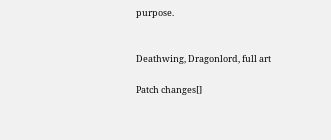purpose.


Deathwing, Dragonlord, full art

Patch changes[]